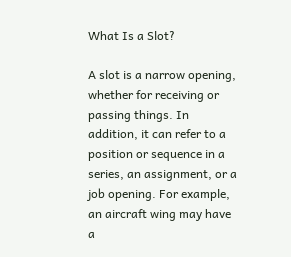What Is a Slot?

A slot is a narrow opening, whether for receiving or passing things. In addition, it can refer to a position or sequence in a series, an assignment, or a job opening. For example, an aircraft wing may have a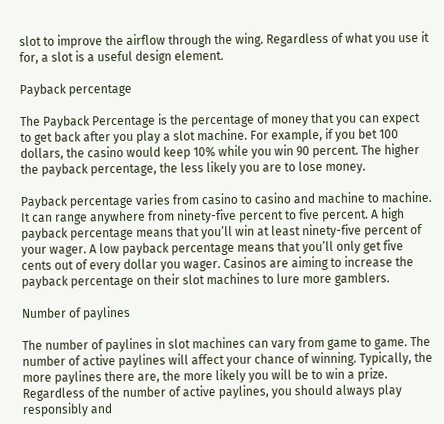slot to improve the airflow through the wing. Regardless of what you use it for, a slot is a useful design element.

Payback percentage

The Payback Percentage is the percentage of money that you can expect to get back after you play a slot machine. For example, if you bet 100 dollars, the casino would keep 10% while you win 90 percent. The higher the payback percentage, the less likely you are to lose money.

Payback percentage varies from casino to casino and machine to machine. It can range anywhere from ninety-five percent to five percent. A high payback percentage means that you’ll win at least ninety-five percent of your wager. A low payback percentage means that you’ll only get five cents out of every dollar you wager. Casinos are aiming to increase the payback percentage on their slot machines to lure more gamblers.

Number of paylines

The number of paylines in slot machines can vary from game to game. The number of active paylines will affect your chance of winning. Typically, the more paylines there are, the more likely you will be to win a prize. Regardless of the number of active paylines, you should always play responsibly and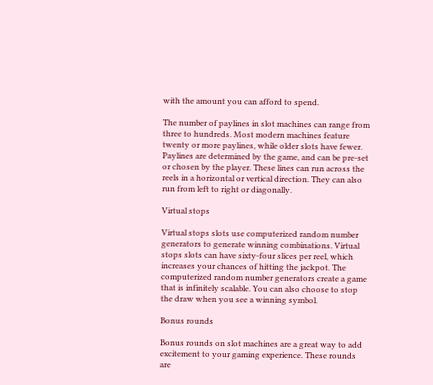with the amount you can afford to spend.

The number of paylines in slot machines can range from three to hundreds. Most modern machines feature twenty or more paylines, while older slots have fewer. Paylines are determined by the game, and can be pre-set or chosen by the player. These lines can run across the reels in a horizontal or vertical direction. They can also run from left to right or diagonally.

Virtual stops

Virtual stops slots use computerized random number generators to generate winning combinations. Virtual stops slots can have sixty-four slices per reel, which increases your chances of hitting the jackpot. The computerized random number generators create a game that is infinitely scalable. You can also choose to stop the draw when you see a winning symbol.

Bonus rounds

Bonus rounds on slot machines are a great way to add excitement to your gaming experience. These rounds are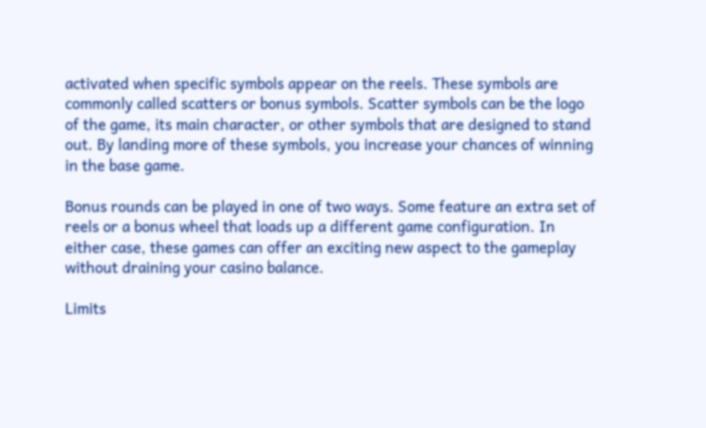activated when specific symbols appear on the reels. These symbols are commonly called scatters or bonus symbols. Scatter symbols can be the logo of the game, its main character, or other symbols that are designed to stand out. By landing more of these symbols, you increase your chances of winning in the base game.

Bonus rounds can be played in one of two ways. Some feature an extra set of reels or a bonus wheel that loads up a different game configuration. In either case, these games can offer an exciting new aspect to the gameplay without draining your casino balance.

Limits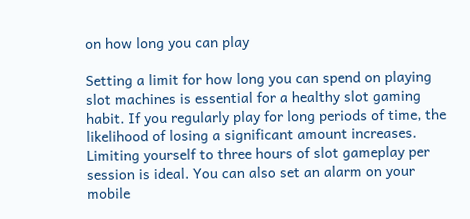on how long you can play

Setting a limit for how long you can spend on playing slot machines is essential for a healthy slot gaming habit. If you regularly play for long periods of time, the likelihood of losing a significant amount increases. Limiting yourself to three hours of slot gameplay per session is ideal. You can also set an alarm on your mobile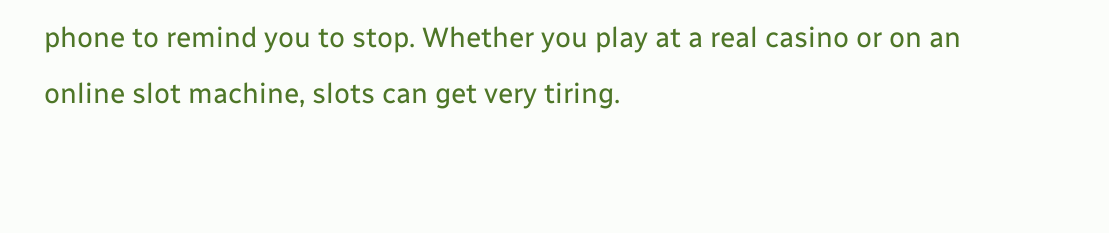phone to remind you to stop. Whether you play at a real casino or on an online slot machine, slots can get very tiring.